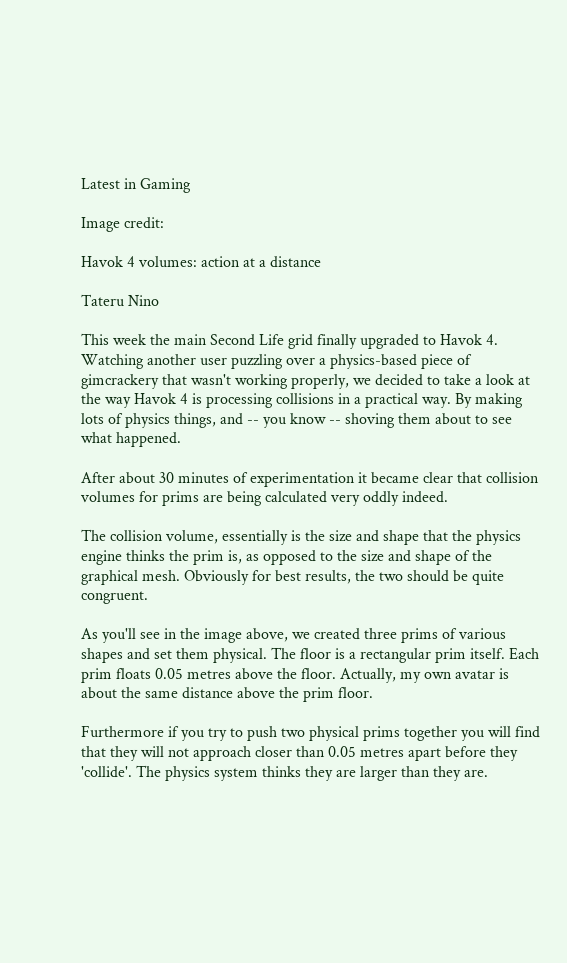Latest in Gaming

Image credit:

Havok 4 volumes: action at a distance

Tateru Nino

This week the main Second Life grid finally upgraded to Havok 4. Watching another user puzzling over a physics-based piece of gimcrackery that wasn't working properly, we decided to take a look at the way Havok 4 is processing collisions in a practical way. By making lots of physics things, and -- you know -- shoving them about to see what happened.

After about 30 minutes of experimentation it became clear that collision volumes for prims are being calculated very oddly indeed.

The collision volume, essentially is the size and shape that the physics engine thinks the prim is, as opposed to the size and shape of the graphical mesh. Obviously for best results, the two should be quite congruent.

As you'll see in the image above, we created three prims of various shapes and set them physical. The floor is a rectangular prim itself. Each prim floats 0.05 metres above the floor. Actually, my own avatar is about the same distance above the prim floor.

Furthermore if you try to push two physical prims together you will find that they will not approach closer than 0.05 metres apart before they 'collide'. The physics system thinks they are larger than they are.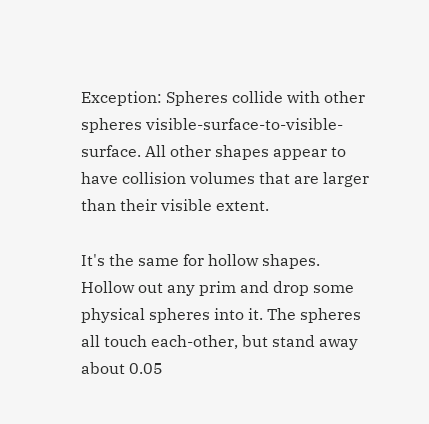Exception: Spheres collide with other spheres visible-surface-to-visible-surface. All other shapes appear to have collision volumes that are larger than their visible extent.

It's the same for hollow shapes. Hollow out any prim and drop some physical spheres into it. The spheres all touch each-other, but stand away about 0.05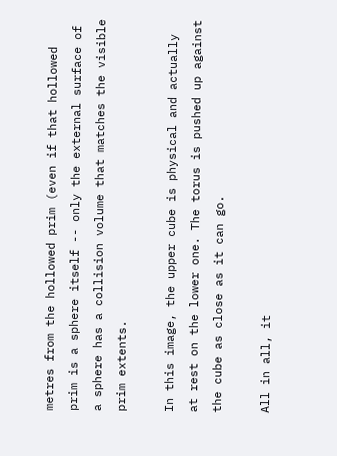metres from the hollowed prim (even if that hollowed prim is a sphere itself -- only the external surface of a sphere has a collision volume that matches the visible prim extents.

In this image, the upper cube is physical and actually at rest on the lower one. The torus is pushed up against the cube as close as it can go.

All in all, it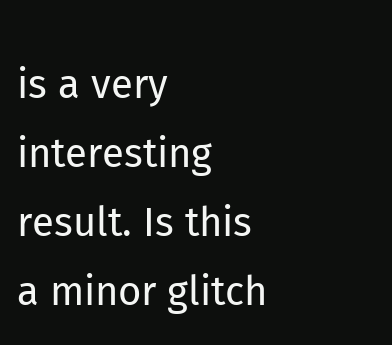is a very interesting result. Is this a minor glitch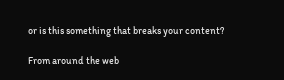or is this something that breaks your content?

From around the web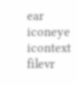ear iconeye icontext filevr